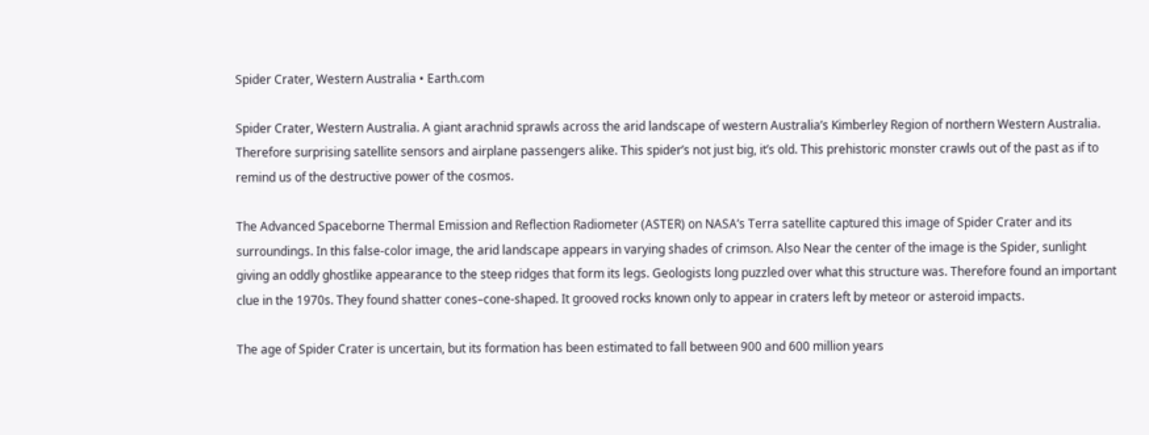Spider Crater, Western Australia • Earth.com

Spider Crater, Western Australia. A giant arachnid sprawls across the arid landscape of western Australia’s Kimberley Region of northern Western Australia. Therefore surprising satellite sensors and airplane passengers alike. This spider’s not just big, it’s old. This prehistoric monster crawls out of the past as if to remind us of the destructive power of the cosmos.

The Advanced Spaceborne Thermal Emission and Reflection Radiometer (ASTER) on NASA’s Terra satellite captured this image of Spider Crater and its surroundings. In this false-color image, the arid landscape appears in varying shades of crimson. Also Near the center of the image is the Spider, sunlight giving an oddly ghostlike appearance to the steep ridges that form its legs. Geologists long puzzled over what this structure was. Therefore found an important clue in the 1970s. They found shatter cones–cone-shaped. It grooved rocks known only to appear in craters left by meteor or asteroid impacts.

The age of Spider Crater is uncertain, but its formation has been estimated to fall between 900 and 600 million years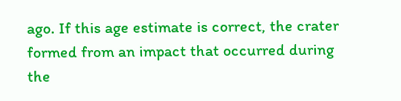ago. If this age estimate is correct, the crater formed from an impact that occurred during the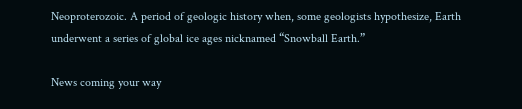Neoproterozoic. A period of geologic history when, some geologists hypothesize, Earth underwent a series of global ice ages nicknamed “Snowball Earth.”

News coming your way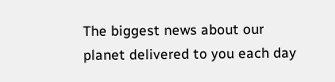The biggest news about our planet delivered to you each day